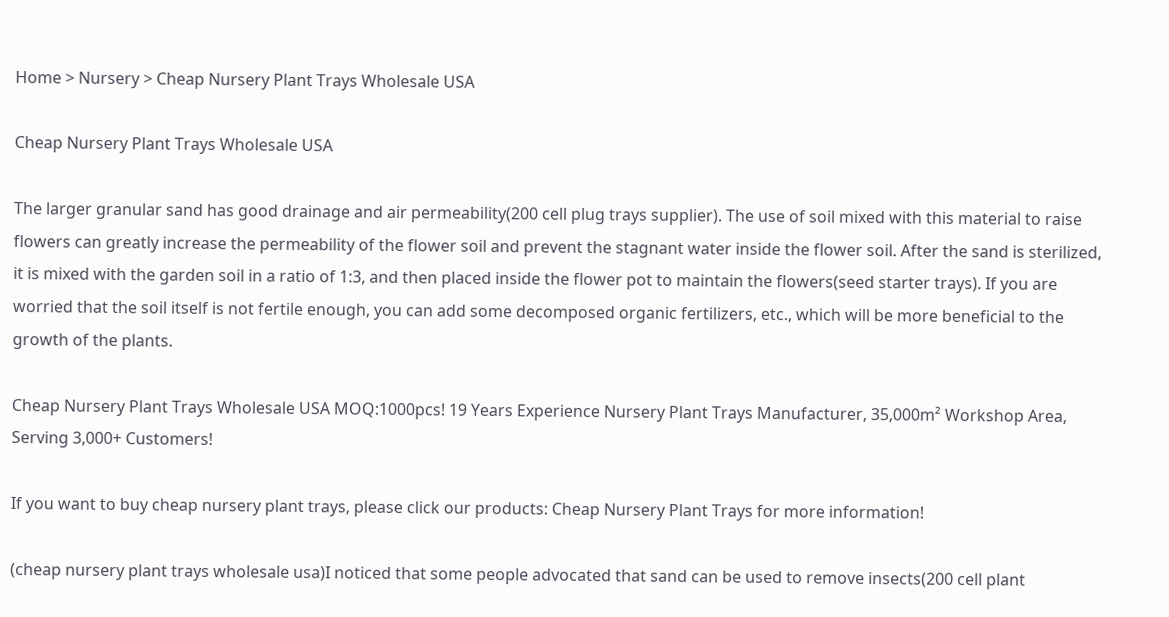Home > Nursery > Cheap Nursery Plant Trays Wholesale USA

Cheap Nursery Plant Trays Wholesale USA

The larger granular sand has good drainage and air permeability(200 cell plug trays supplier). The use of soil mixed with this material to raise flowers can greatly increase the permeability of the flower soil and prevent the stagnant water inside the flower soil. After the sand is sterilized, it is mixed with the garden soil in a ratio of 1:3, and then placed inside the flower pot to maintain the flowers(seed starter trays). If you are worried that the soil itself is not fertile enough, you can add some decomposed organic fertilizers, etc., which will be more beneficial to the growth of the plants.

Cheap Nursery Plant Trays Wholesale USA MOQ:1000pcs! 19 Years Experience Nursery Plant Trays Manufacturer, 35,000m² Workshop Area, Serving 3,000+ Customers!

If you want to buy cheap nursery plant trays, please click our products: Cheap Nursery Plant Trays for more information!

(cheap nursery plant trays wholesale usa)I noticed that some people advocated that sand can be used to remove insects(200 cell plant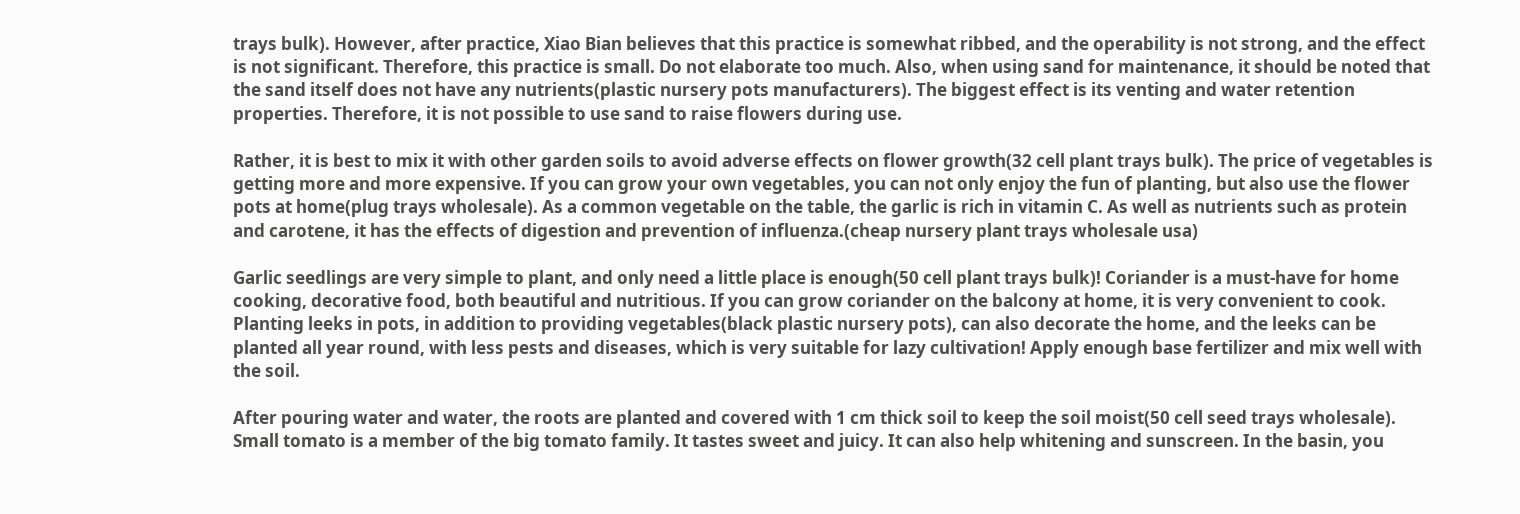trays bulk). However, after practice, Xiao Bian believes that this practice is somewhat ribbed, and the operability is not strong, and the effect is not significant. Therefore, this practice is small. Do not elaborate too much. Also, when using sand for maintenance, it should be noted that the sand itself does not have any nutrients(plastic nursery pots manufacturers). The biggest effect is its venting and water retention properties. Therefore, it is not possible to use sand to raise flowers during use.

Rather, it is best to mix it with other garden soils to avoid adverse effects on flower growth(32 cell plant trays bulk). The price of vegetables is getting more and more expensive. If you can grow your own vegetables, you can not only enjoy the fun of planting, but also use the flower pots at home(plug trays wholesale). As a common vegetable on the table, the garlic is rich in vitamin C. As well as nutrients such as protein and carotene, it has the effects of digestion and prevention of influenza.(cheap nursery plant trays wholesale usa)

Garlic seedlings are very simple to plant, and only need a little place is enough(50 cell plant trays bulk)! Coriander is a must-have for home cooking, decorative food, both beautiful and nutritious. If you can grow coriander on the balcony at home, it is very convenient to cook. Planting leeks in pots, in addition to providing vegetables(black plastic nursery pots), can also decorate the home, and the leeks can be planted all year round, with less pests and diseases, which is very suitable for lazy cultivation! Apply enough base fertilizer and mix well with the soil.

After pouring water and water, the roots are planted and covered with 1 cm thick soil to keep the soil moist(50 cell seed trays wholesale). Small tomato is a member of the big tomato family. It tastes sweet and juicy. It can also help whitening and sunscreen. In the basin, you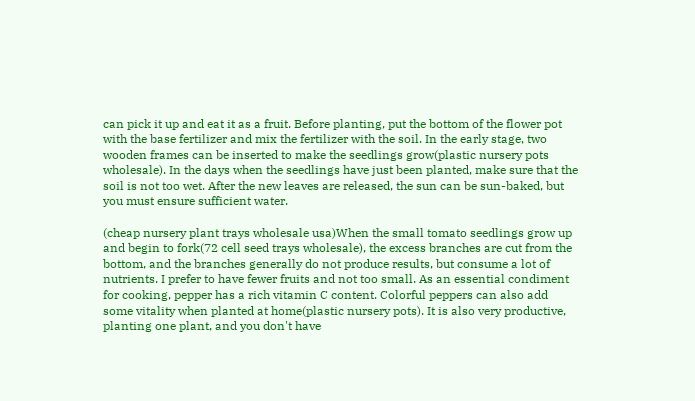can pick it up and eat it as a fruit. Before planting, put the bottom of the flower pot with the base fertilizer and mix the fertilizer with the soil. In the early stage, two wooden frames can be inserted to make the seedlings grow(plastic nursery pots wholesale). In the days when the seedlings have just been planted, make sure that the soil is not too wet. After the new leaves are released, the sun can be sun-baked, but you must ensure sufficient water.

(cheap nursery plant trays wholesale usa)When the small tomato seedlings grow up and begin to fork(72 cell seed trays wholesale), the excess branches are cut from the bottom, and the branches generally do not produce results, but consume a lot of nutrients. I prefer to have fewer fruits and not too small. As an essential condiment for cooking, pepper has a rich vitamin C content. Colorful peppers can also add some vitality when planted at home(plastic nursery pots). It is also very productive, planting one plant, and you don't have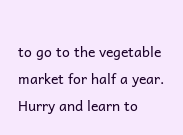to go to the vegetable market for half a year. Hurry and learn to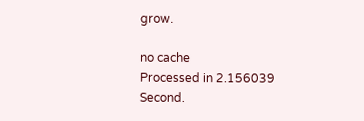grow.

no cache
Processed in 2.156039 Second.